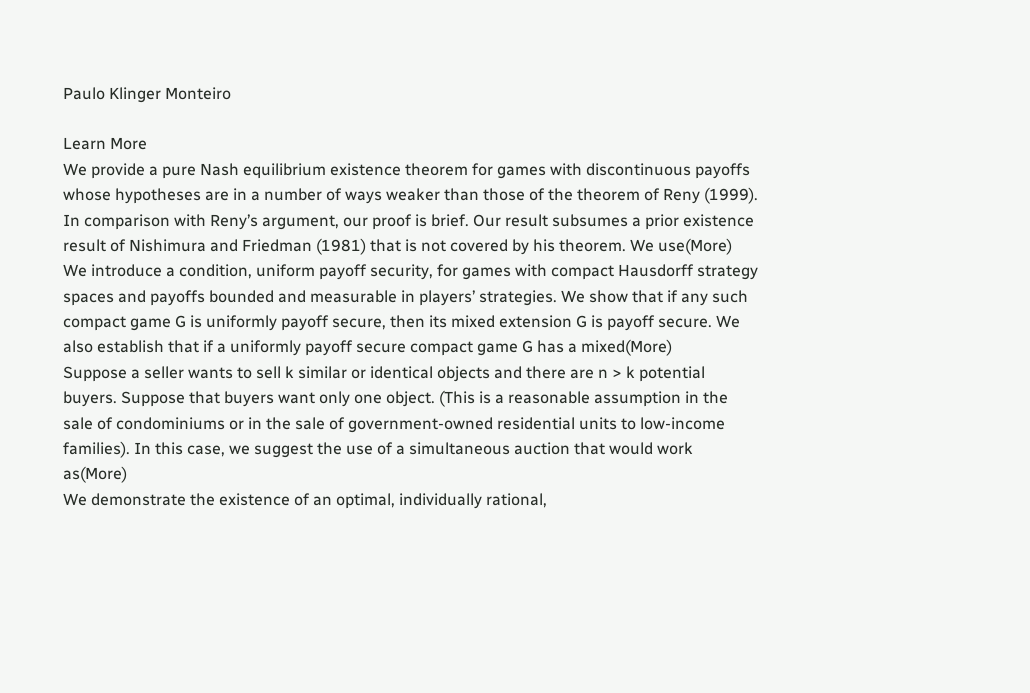Paulo Klinger Monteiro

Learn More
We provide a pure Nash equilibrium existence theorem for games with discontinuous payoffs whose hypotheses are in a number of ways weaker than those of the theorem of Reny (1999). In comparison with Reny’s argument, our proof is brief. Our result subsumes a prior existence result of Nishimura and Friedman (1981) that is not covered by his theorem. We use(More)
We introduce a condition, uniform payoff security, for games with compact Hausdorff strategy spaces and payoffs bounded and measurable in players’ strategies. We show that if any such compact game G is uniformly payoff secure, then its mixed extension G is payoff secure. We also establish that if a uniformly payoff secure compact game G has a mixed(More)
Suppose a seller wants to sell k similar or identical objects and there are n > k potential buyers. Suppose that buyers want only one object. (This is a reasonable assumption in the sale of condominiums or in the sale of government-owned residential units to low-income families). In this case, we suggest the use of a simultaneous auction that would work as(More)
We demonstrate the existence of an optimal, individually rational,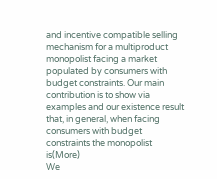and incentive compatible selling mechanism for a multiproduct monopolist facing a market populated by consumers with budget constraints. Our main contribution is to show via examples and our existence result that, in general, when facing consumers with budget constraints the monopolist is(More)
We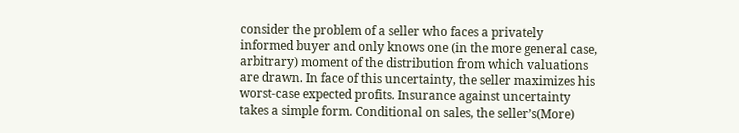consider the problem of a seller who faces a privately informed buyer and only knows one (in the more general case, arbitrary) moment of the distribution from which valuations are drawn. In face of this uncertainty, the seller maximizes his worst-case expected profits. Insurance against uncertainty takes a simple form. Conditional on sales, the seller’s(More)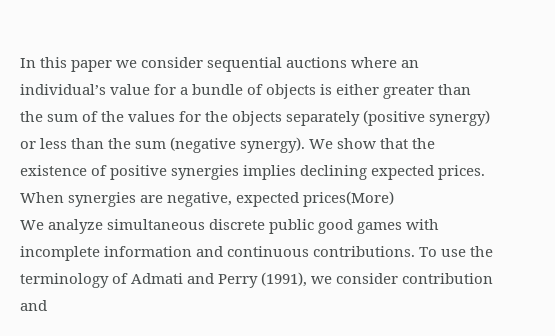In this paper we consider sequential auctions where an individual’s value for a bundle of objects is either greater than the sum of the values for the objects separately (positive synergy) or less than the sum (negative synergy). We show that the existence of positive synergies implies declining expected prices. When synergies are negative, expected prices(More)
We analyze simultaneous discrete public good games with incomplete information and continuous contributions. To use the terminology of Admati and Perry (1991), we consider contribution and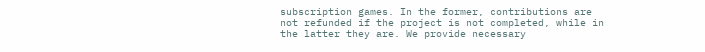subscription games. In the former, contributions are not refunded if the project is not completed, while in the latter they are. We provide necessary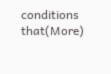conditions that(More)